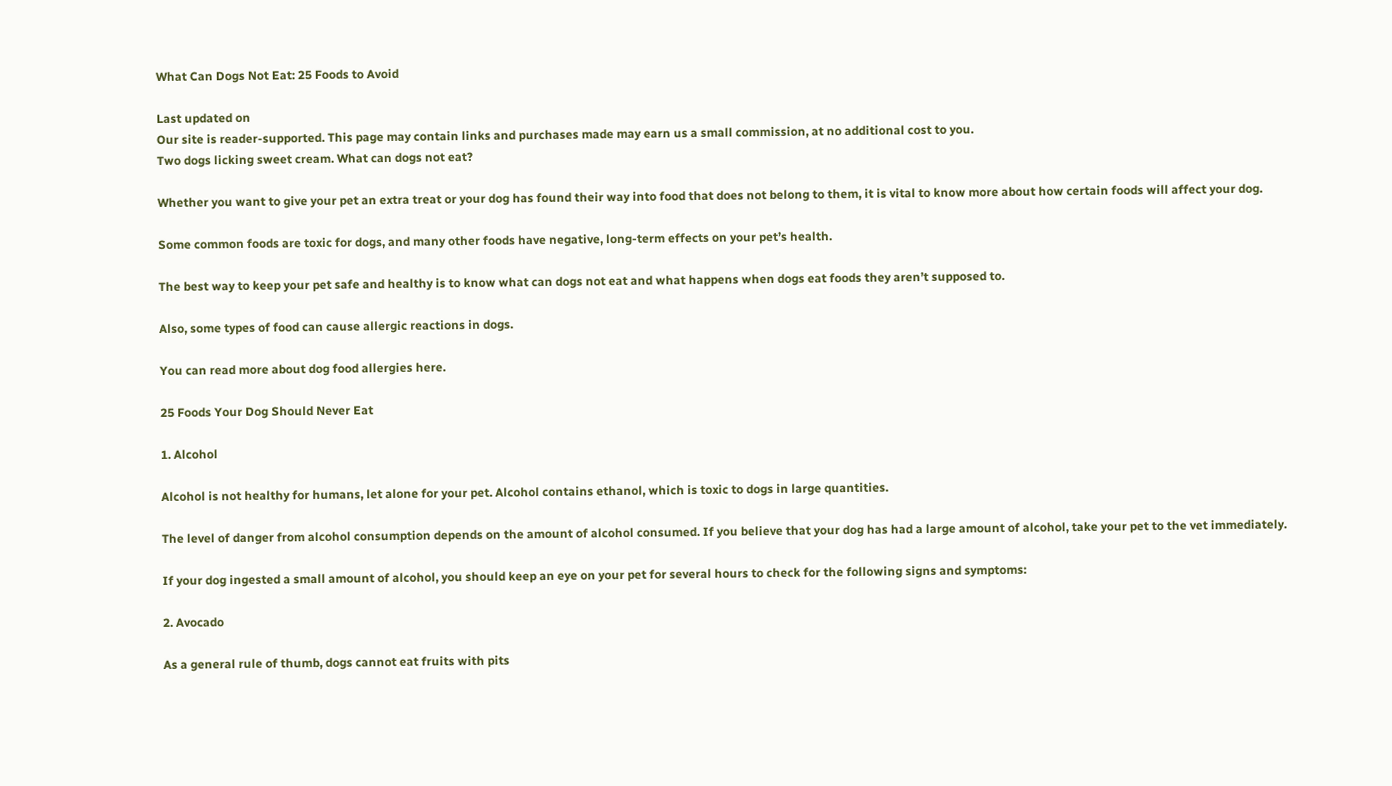What Can Dogs Not Eat: 25 Foods to Avoid

Last updated on
Our site is reader-supported. This page may contain links and purchases made may earn us a small commission, at no additional cost to you.
Two dogs licking sweet cream. What can dogs not eat?

Whether you want to give your pet an extra treat or your dog has found their way into food that does not belong to them, it is vital to know more about how certain foods will affect your dog.

Some common foods are toxic for dogs, and many other foods have negative, long-term effects on your pet’s health.

The best way to keep your pet safe and healthy is to know what can dogs not eat and what happens when dogs eat foods they aren’t supposed to.

Also, some types of food can cause allergic reactions in dogs.

You can read more about dog food allergies here.

25 Foods Your Dog Should Never Eat

1. Alcohol

Alcohol is not healthy for humans, let alone for your pet. Alcohol contains ethanol, which is toxic to dogs in large quantities.

The level of danger from alcohol consumption depends on the amount of alcohol consumed. If you believe that your dog has had a large amount of alcohol, take your pet to the vet immediately.

If your dog ingested a small amount of alcohol, you should keep an eye on your pet for several hours to check for the following signs and symptoms:

2. Avocado

As a general rule of thumb, dogs cannot eat fruits with pits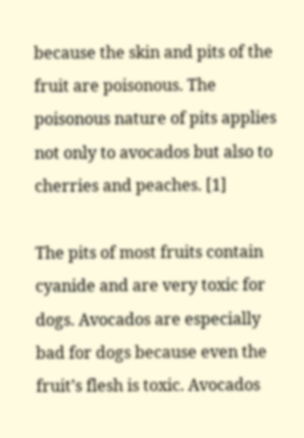because the skin and pits of the fruit are poisonous. The poisonous nature of pits applies not only to avocados but also to cherries and peaches. [1]

The pits of most fruits contain cyanide and are very toxic for dogs. Avocados are especially bad for dogs because even the fruit’s flesh is toxic. Avocados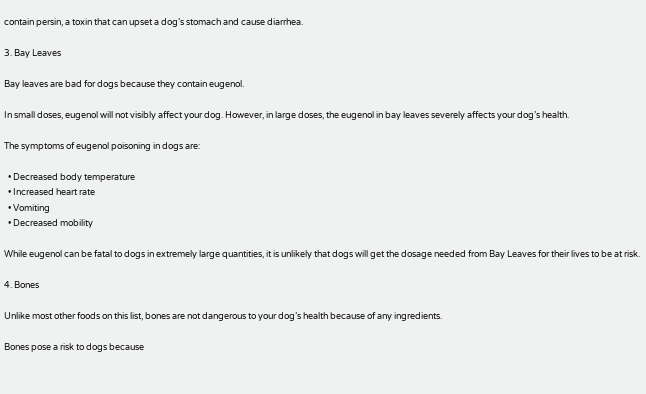contain persin, a toxin that can upset a dog’s stomach and cause diarrhea.

3. Bay Leaves

Bay leaves are bad for dogs because they contain eugenol.

In small doses, eugenol will not visibly affect your dog. However, in large doses, the eugenol in bay leaves severely affects your dog’s health.

The symptoms of eugenol poisoning in dogs are:

  • Decreased body temperature
  • Increased heart rate
  • Vomiting
  • Decreased mobility

While eugenol can be fatal to dogs in extremely large quantities, it is unlikely that dogs will get the dosage needed from Bay Leaves for their lives to be at risk.

4. Bones

Unlike most other foods on this list, bones are not dangerous to your dog’s health because of any ingredients.

Bones pose a risk to dogs because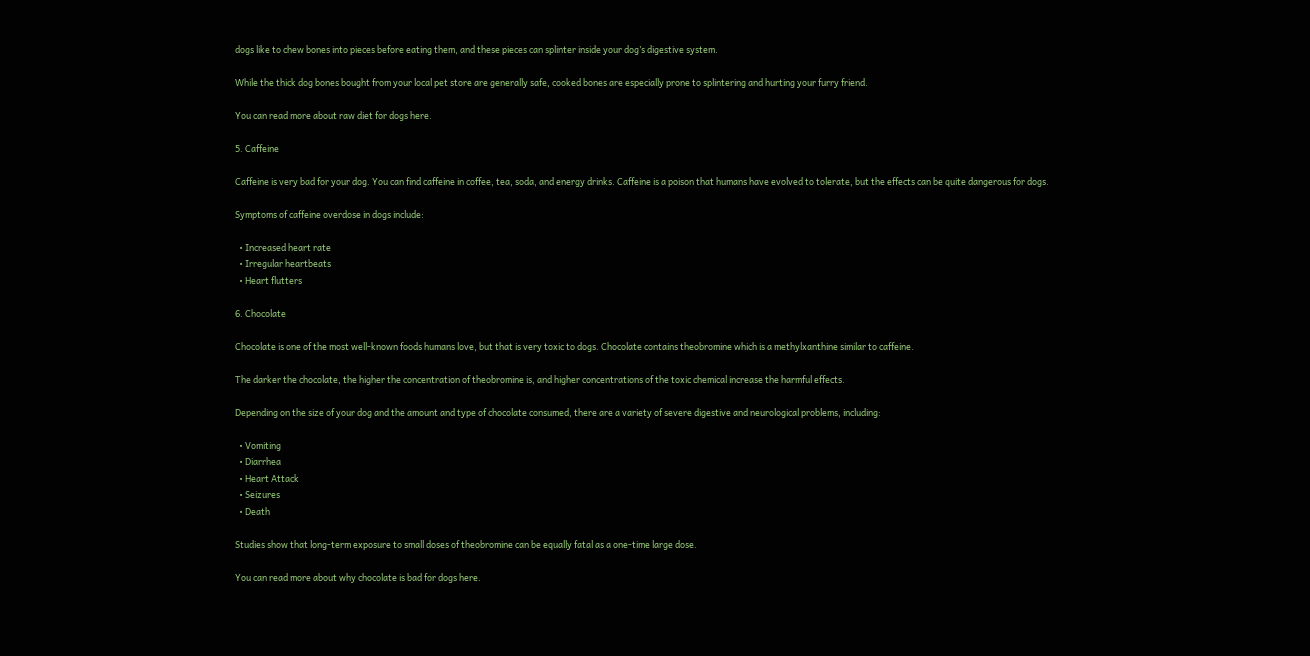dogs like to chew bones into pieces before eating them, and these pieces can splinter inside your dog’s digestive system.

While the thick dog bones bought from your local pet store are generally safe, cooked bones are especially prone to splintering and hurting your furry friend.

You can read more about raw diet for dogs here.

5. Caffeine

Caffeine is very bad for your dog. You can find caffeine in coffee, tea, soda, and energy drinks. Caffeine is a poison that humans have evolved to tolerate, but the effects can be quite dangerous for dogs.

Symptoms of caffeine overdose in dogs include:

  • Increased heart rate
  • Irregular heartbeats
  • Heart flutters

6. Chocolate

Chocolate is one of the most well-known foods humans love, but that is very toxic to dogs. Chocolate contains theobromine which is a methylxanthine similar to caffeine.

The darker the chocolate, the higher the concentration of theobromine is, and higher concentrations of the toxic chemical increase the harmful effects.

Depending on the size of your dog and the amount and type of chocolate consumed, there are a variety of severe digestive and neurological problems, including:

  • Vomiting
  • Diarrhea
  • Heart Attack
  • Seizures
  • Death

Studies show that long-term exposure to small doses of theobromine can be equally fatal as a one-time large dose.

You can read more about why chocolate is bad for dogs here.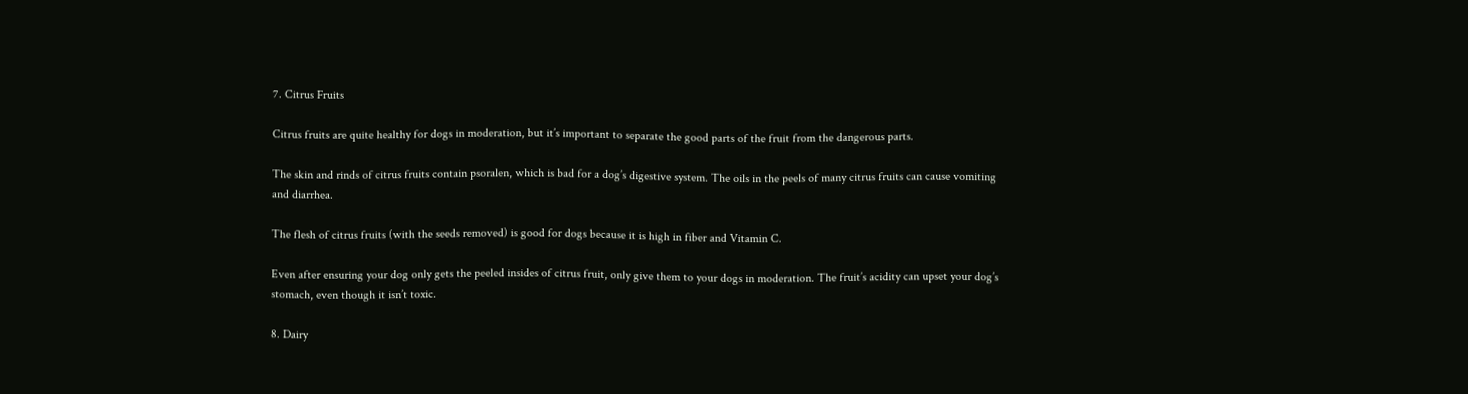7. Citrus Fruits

Citrus fruits are quite healthy for dogs in moderation, but it’s important to separate the good parts of the fruit from the dangerous parts.

The skin and rinds of citrus fruits contain psoralen, which is bad for a dog’s digestive system. The oils in the peels of many citrus fruits can cause vomiting and diarrhea.

The flesh of citrus fruits (with the seeds removed) is good for dogs because it is high in fiber and Vitamin C.

Even after ensuring your dog only gets the peeled insides of citrus fruit, only give them to your dogs in moderation. The fruit’s acidity can upset your dog’s stomach, even though it isn’t toxic.

8. Dairy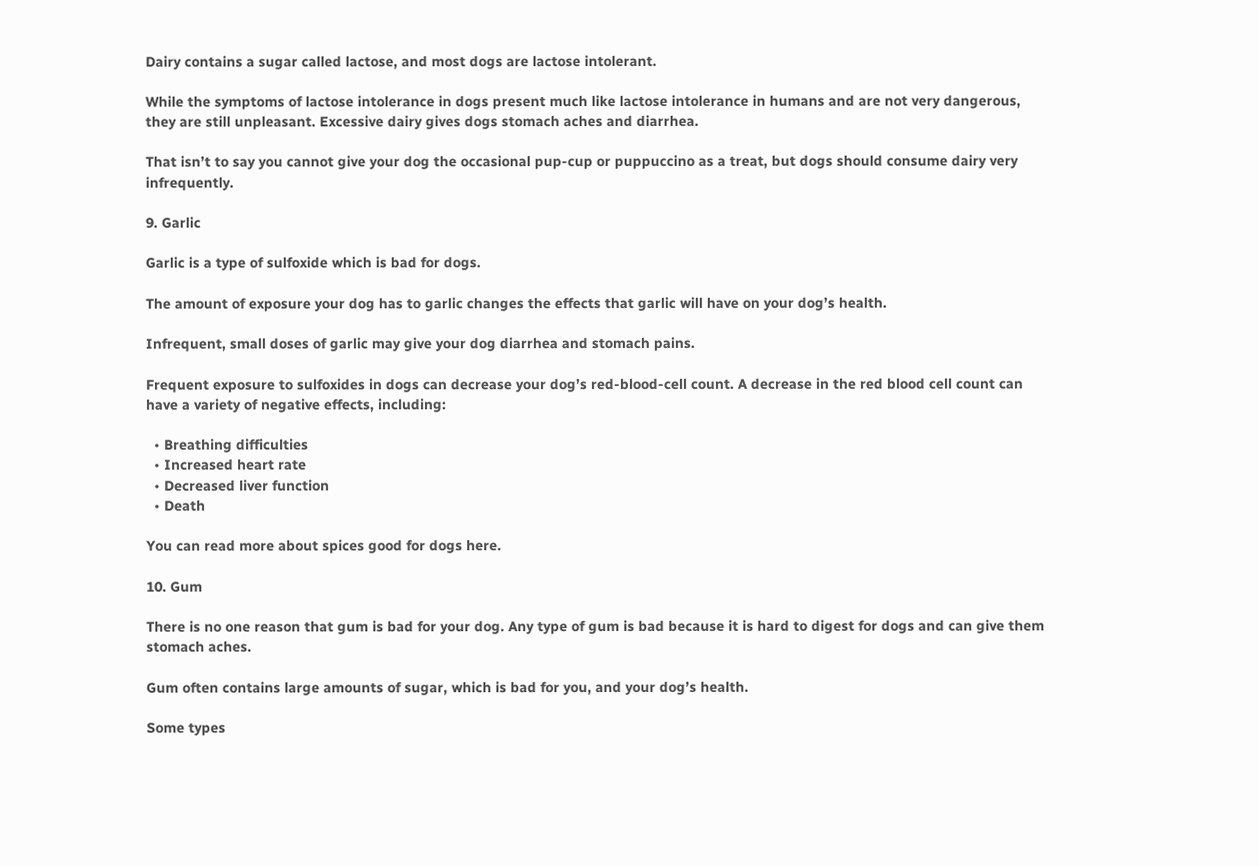Dairy contains a sugar called lactose, and most dogs are lactose intolerant.

While the symptoms of lactose intolerance in dogs present much like lactose intolerance in humans and are not very dangerous, they are still unpleasant. Excessive dairy gives dogs stomach aches and diarrhea.

That isn’t to say you cannot give your dog the occasional pup-cup or puppuccino as a treat, but dogs should consume dairy very infrequently.

9. Garlic

Garlic is a type of sulfoxide which is bad for dogs.

The amount of exposure your dog has to garlic changes the effects that garlic will have on your dog’s health.

Infrequent, small doses of garlic may give your dog diarrhea and stomach pains.

Frequent exposure to sulfoxides in dogs can decrease your dog’s red-blood-cell count. A decrease in the red blood cell count can have a variety of negative effects, including:

  • Breathing difficulties
  • Increased heart rate
  • Decreased liver function
  • Death

You can read more about spices good for dogs here.

10. Gum

There is no one reason that gum is bad for your dog. Any type of gum is bad because it is hard to digest for dogs and can give them stomach aches.

Gum often contains large amounts of sugar, which is bad for you, and your dog’s health.

Some types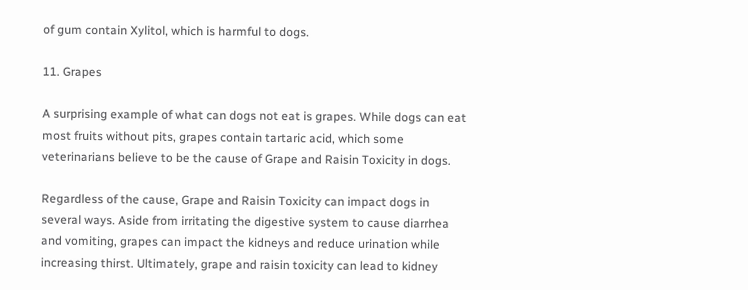of gum contain Xylitol, which is harmful to dogs.

11. Grapes

A surprising example of what can dogs not eat is grapes. While dogs can eat most fruits without pits, grapes contain tartaric acid, which some veterinarians believe to be the cause of Grape and Raisin Toxicity in dogs.

Regardless of the cause, Grape and Raisin Toxicity can impact dogs in several ways. Aside from irritating the digestive system to cause diarrhea and vomiting, grapes can impact the kidneys and reduce urination while increasing thirst. Ultimately, grape and raisin toxicity can lead to kidney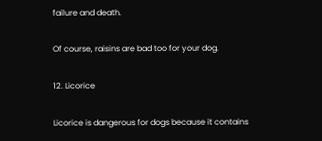failure and death.

Of course, raisins are bad too for your dog.

12. Licorice

Licorice is dangerous for dogs because it contains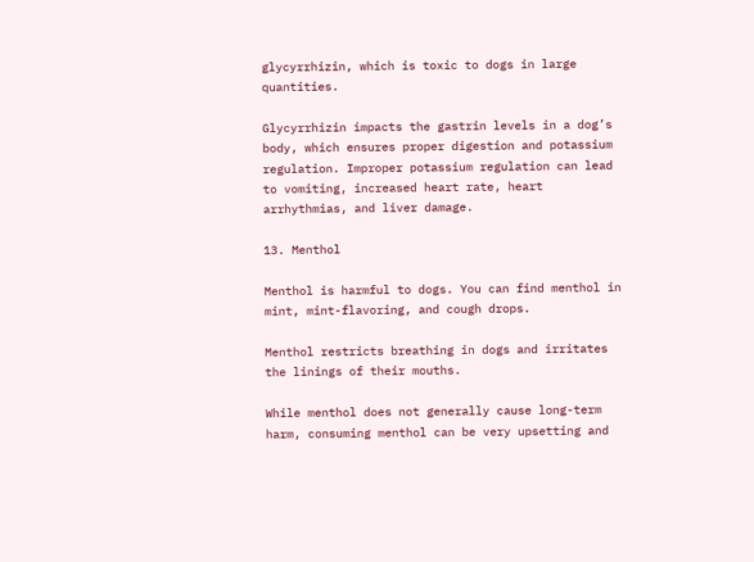glycyrrhizin, which is toxic to dogs in large quantities.

Glycyrrhizin impacts the gastrin levels in a dog’s body, which ensures proper digestion and potassium regulation. Improper potassium regulation can lead to vomiting, increased heart rate, heart arrhythmias, and liver damage.

13. Menthol

Menthol is harmful to dogs. You can find menthol in mint, mint-flavoring, and cough drops.

Menthol restricts breathing in dogs and irritates the linings of their mouths.

While menthol does not generally cause long-term harm, consuming menthol can be very upsetting and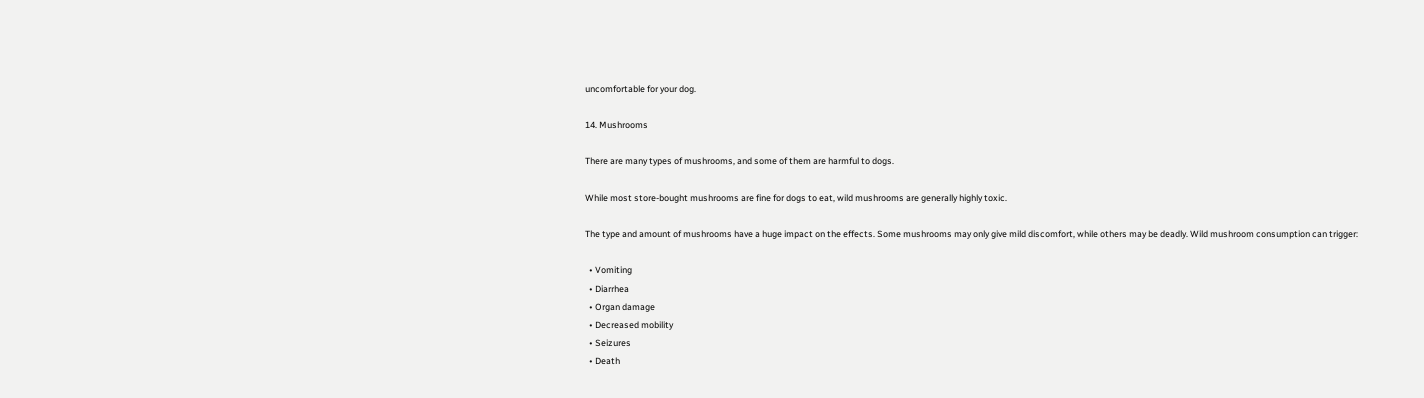uncomfortable for your dog.

14. Mushrooms

There are many types of mushrooms, and some of them are harmful to dogs.

While most store-bought mushrooms are fine for dogs to eat, wild mushrooms are generally highly toxic.

The type and amount of mushrooms have a huge impact on the effects. Some mushrooms may only give mild discomfort, while others may be deadly. Wild mushroom consumption can trigger:

  • Vomiting
  • Diarrhea
  • Organ damage
  • Decreased mobility
  • Seizures
  • Death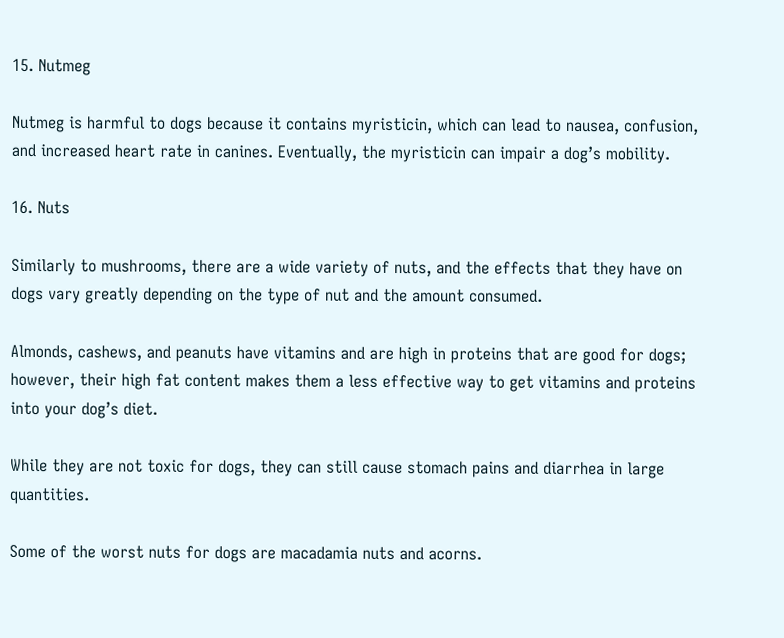15. Nutmeg

Nutmeg is harmful to dogs because it contains myristicin, which can lead to nausea, confusion, and increased heart rate in canines. Eventually, the myristicin can impair a dog’s mobility.

16. Nuts

Similarly to mushrooms, there are a wide variety of nuts, and the effects that they have on dogs vary greatly depending on the type of nut and the amount consumed.

Almonds, cashews, and peanuts have vitamins and are high in proteins that are good for dogs; however, their high fat content makes them a less effective way to get vitamins and proteins into your dog’s diet.

While they are not toxic for dogs, they can still cause stomach pains and diarrhea in large quantities.

Some of the worst nuts for dogs are macadamia nuts and acorns.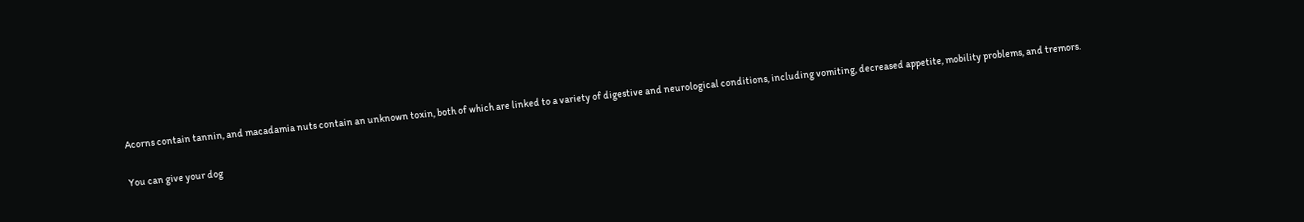Acorns contain tannin, and macadamia nuts contain an unknown toxin, both of which are linked to a variety of digestive and neurological conditions, including vomiting, decreased appetite, mobility problems, and tremors.

You can give your dog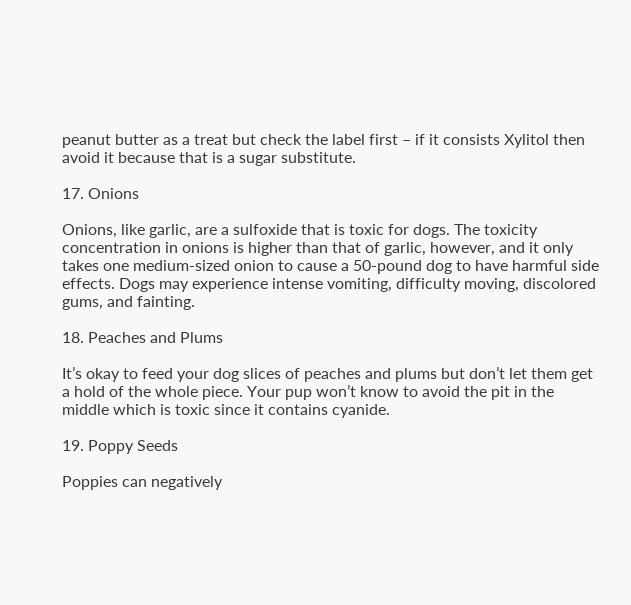peanut butter as a treat but check the label first – if it consists Xylitol then avoid it because that is a sugar substitute.

17. Onions

Onions, like garlic, are a sulfoxide that is toxic for dogs. The toxicity concentration in onions is higher than that of garlic, however, and it only takes one medium-sized onion to cause a 50-pound dog to have harmful side effects. Dogs may experience intense vomiting, difficulty moving, discolored gums, and fainting.

18. Peaches and Plums

It’s okay to feed your dog slices of peaches and plums but don’t let them get a hold of the whole piece. Your pup won’t know to avoid the pit in the middle which is toxic since it contains cyanide.

19. Poppy Seeds

Poppies can negatively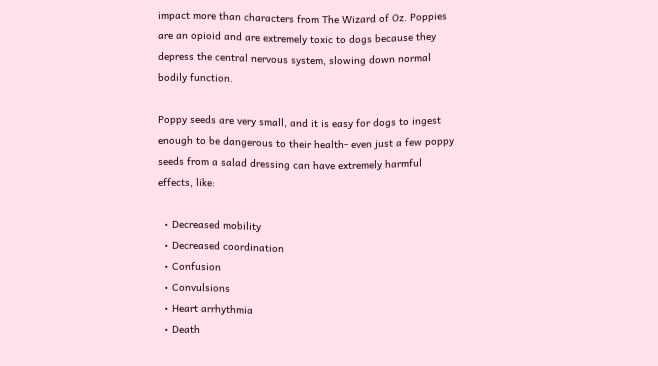impact more than characters from The Wizard of Oz. Poppies are an opioid and are extremely toxic to dogs because they depress the central nervous system, slowing down normal bodily function.

Poppy seeds are very small, and it is easy for dogs to ingest enough to be dangerous to their health- even just a few poppy seeds from a salad dressing can have extremely harmful effects, like:

  • Decreased mobility
  • Decreased coordination
  • Confusion
  • Convulsions
  • Heart arrhythmia
  • Death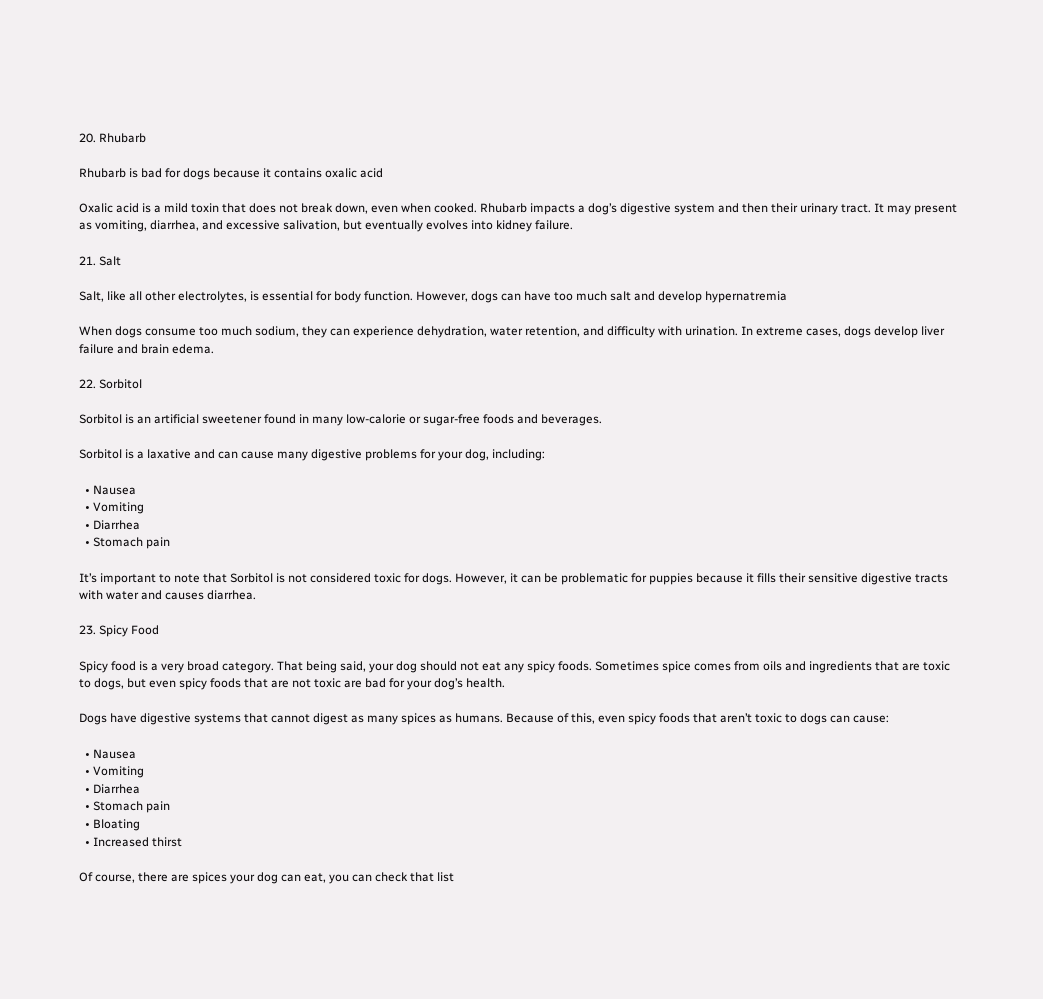20. Rhubarb

Rhubarb is bad for dogs because it contains oxalic acid

Oxalic acid is a mild toxin that does not break down, even when cooked. Rhubarb impacts a dog’s digestive system and then their urinary tract. It may present as vomiting, diarrhea, and excessive salivation, but eventually evolves into kidney failure.

21. Salt

Salt, like all other electrolytes, is essential for body function. However, dogs can have too much salt and develop hypernatremia

When dogs consume too much sodium, they can experience dehydration, water retention, and difficulty with urination. In extreme cases, dogs develop liver failure and brain edema.

22. Sorbitol

Sorbitol is an artificial sweetener found in many low-calorie or sugar-free foods and beverages.

Sorbitol is a laxative and can cause many digestive problems for your dog, including:

  • Nausea
  • Vomiting
  • Diarrhea
  • Stomach pain

It’s important to note that Sorbitol is not considered toxic for dogs. However, it can be problematic for puppies because it fills their sensitive digestive tracts with water and causes diarrhea.

23. Spicy Food

Spicy food is a very broad category. That being said, your dog should not eat any spicy foods. Sometimes spice comes from oils and ingredients that are toxic to dogs, but even spicy foods that are not toxic are bad for your dog’s health.

Dogs have digestive systems that cannot digest as many spices as humans. Because of this, even spicy foods that aren’t toxic to dogs can cause:

  • Nausea
  • Vomiting
  • Diarrhea
  • Stomach pain
  • Bloating
  • Increased thirst

Of course, there are spices your dog can eat, you can check that list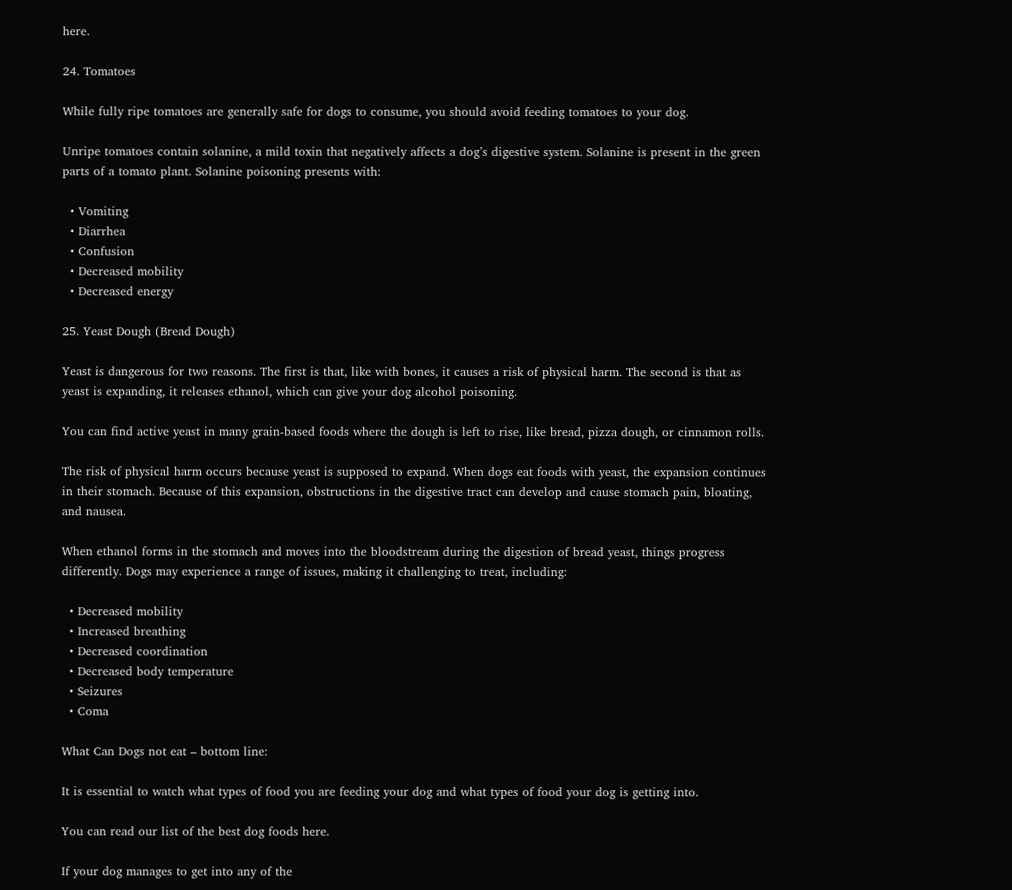here.

24. Tomatoes

While fully ripe tomatoes are generally safe for dogs to consume, you should avoid feeding tomatoes to your dog.

Unripe tomatoes contain solanine, a mild toxin that negatively affects a dog’s digestive system. Solanine is present in the green parts of a tomato plant. Solanine poisoning presents with:

  • Vomiting
  • Diarrhea
  • Confusion
  • Decreased mobility
  • Decreased energy

25. Yeast Dough (Bread Dough)

Yeast is dangerous for two reasons. The first is that, like with bones, it causes a risk of physical harm. The second is that as yeast is expanding, it releases ethanol, which can give your dog alcohol poisoning.

You can find active yeast in many grain-based foods where the dough is left to rise, like bread, pizza dough, or cinnamon rolls.

The risk of physical harm occurs because yeast is supposed to expand. When dogs eat foods with yeast, the expansion continues in their stomach. Because of this expansion, obstructions in the digestive tract can develop and cause stomach pain, bloating, and nausea.

When ethanol forms in the stomach and moves into the bloodstream during the digestion of bread yeast, things progress differently. Dogs may experience a range of issues, making it challenging to treat, including:

  • Decreased mobility
  • Increased breathing
  • Decreased coordination
  • Decreased body temperature
  • Seizures
  • Coma

What Can Dogs not eat – bottom line:

It is essential to watch what types of food you are feeding your dog and what types of food your dog is getting into.

You can read our list of the best dog foods here.

If your dog manages to get into any of the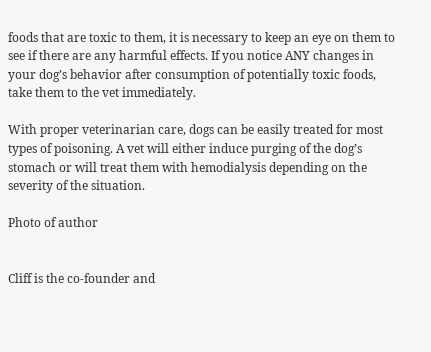foods that are toxic to them, it is necessary to keep an eye on them to see if there are any harmful effects. If you notice ANY changes in your dog’s behavior after consumption of potentially toxic foods, take them to the vet immediately.

With proper veterinarian care, dogs can be easily treated for most types of poisoning. A vet will either induce purging of the dog’s stomach or will treat them with hemodialysis depending on the severity of the situation.

Photo of author


Cliff is the co-founder and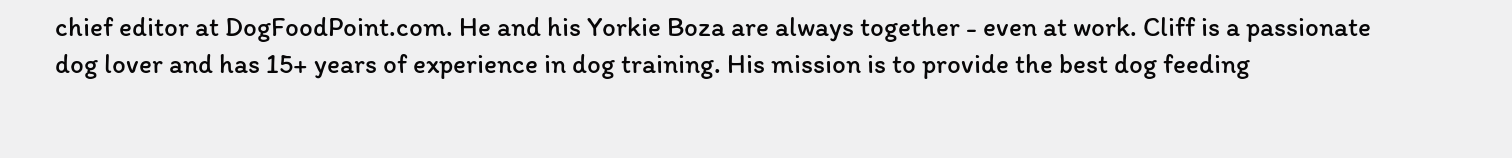chief editor at DogFoodPoint.com. He and his Yorkie Boza are always together - even at work. Cliff is a passionate dog lover and has 15+ years of experience in dog training. His mission is to provide the best dog feeding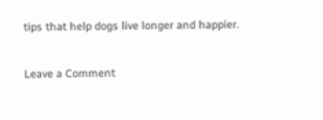tips that help dogs live longer and happier.

Leave a Comment